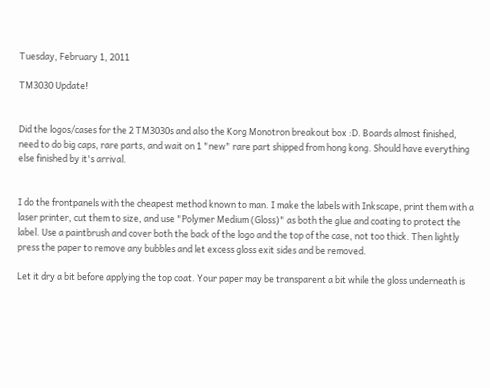Tuesday, February 1, 2011

TM3030 Update!


Did the logos/cases for the 2 TM3030s and also the Korg Monotron breakout box :D. Boards almost finished, need to do big caps, rare parts, and wait on 1 "new" rare part shipped from hong kong. Should have everything else finished by it's arrival.


I do the frontpanels with the cheapest method known to man. I make the labels with Inkscape, print them with a laser printer, cut them to size, and use "Polymer Medium (Gloss)" as both the glue and coating to protect the label. Use a paintbrush and cover both the back of the logo and the top of the case, not too thick. Then lightly press the paper to remove any bubbles and let excess gloss exit sides and be removed.

Let it dry a bit before applying the top coat. Your paper may be transparent a bit while the gloss underneath is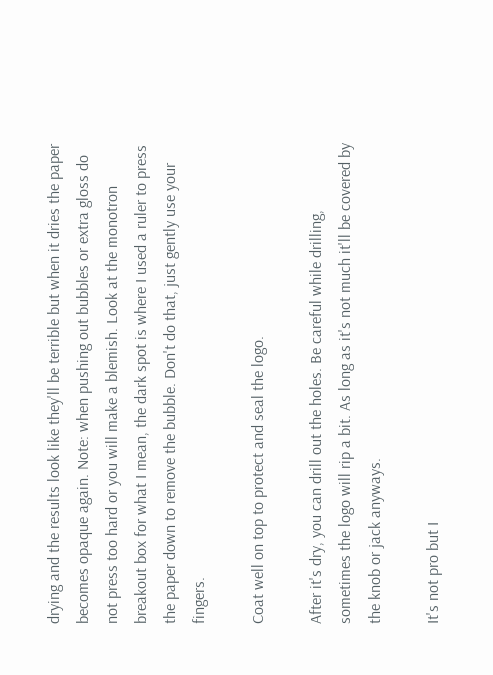drying and the results look like they'll be terrible but when it dries the paper becomes opaque again. Note: when pushing out bubbles or extra gloss do not press too hard or you will make a blemish. Look at the monotron breakout box for what I mean, the dark spot is where I used a ruler to press the paper down to remove the bubble. Don't do that, just gently use your fingers.

Coat well on top to protect and seal the logo.

After it's dry, you can drill out the holes. Be careful while drilling, sometimes the logo will rip a bit. As long as it's not much it'll be covered by the knob or jack anyways.

It's not pro but I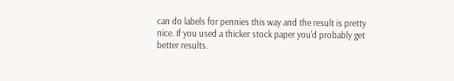can do labels for pennies this way and the result is pretty nice. If you used a thicker stock paper you'd probably get better results.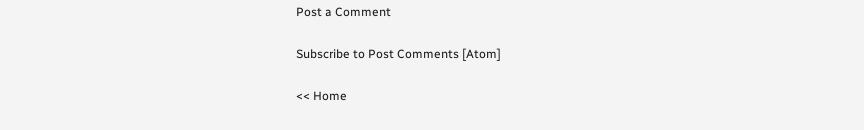Post a Comment

Subscribe to Post Comments [Atom]

<< Home